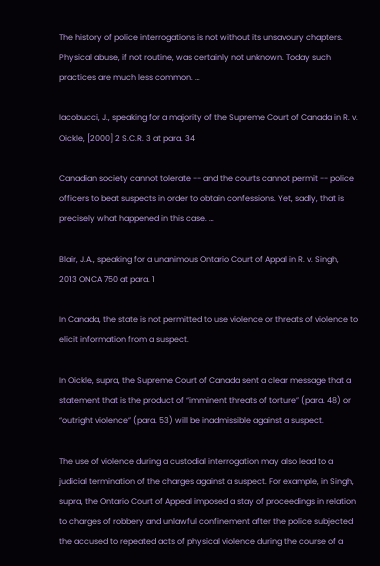The history of police interrogations is not without its unsavoury chapters. Physical abuse, if not routine, was certainly not unknown. Today such practices are much less common. …

Iacobucci, J., speaking for a majority of the Supreme Court of Canada in R. v. Oickle, [2000] 2 S.C.R. 3 at para. 34

Canadian society cannot tolerate -- and the courts cannot permit -- police officers to beat suspects in order to obtain confessions. Yet, sadly, that is precisely what happened in this case. …

Blair, J.A., speaking for a unanimous Ontario Court of Appal in R. v. Singh, 2013 ONCA 750 at para. 1

In Canada, the state is not permitted to use violence or threats of violence to elicit information from a suspect.

In Oickle, supra, the Supreme Court of Canada sent a clear message that a statement that is the product of “imminent threats of torture” (para. 48) or “outright violence” (para. 53) will be inadmissible against a suspect.

The use of violence during a custodial interrogation may also lead to a judicial termination of the charges against a suspect. For example, in Singh, supra, the Ontario Court of Appeal imposed a stay of proceedings in relation to charges of robbery and unlawful confinement after the police subjected the accused to repeated acts of physical violence during the course of a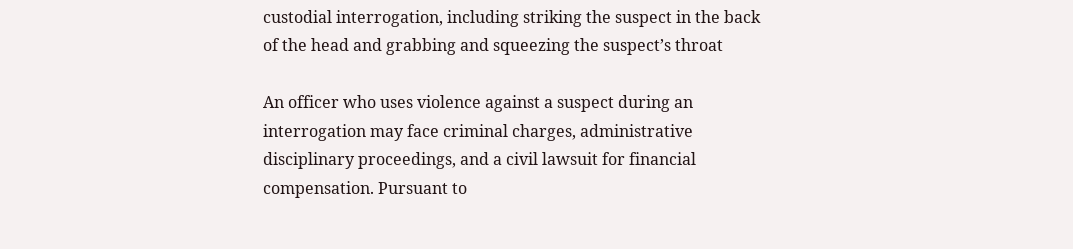custodial interrogation, including striking the suspect in the back of the head and grabbing and squeezing the suspect’s throat

An officer who uses violence against a suspect during an interrogation may face criminal charges, administrative disciplinary proceedings, and a civil lawsuit for financial compensation. Pursuant to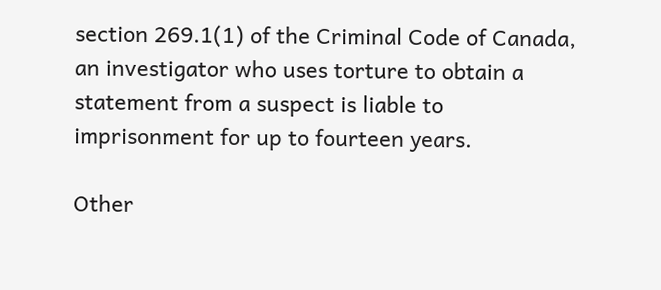section 269.1(1) of the Criminal Code of Canada, an investigator who uses torture to obtain a statement from a suspect is liable to imprisonment for up to fourteen years.

Other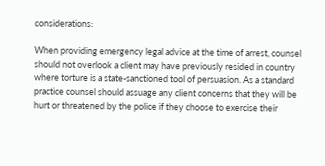considerations:

When providing emergency legal advice at the time of arrest, counsel should not overlook a client may have previously resided in country where torture is a state-sanctioned tool of persuasion. As a standard practice counsel should assuage any client concerns that they will be hurt or threatened by the police if they choose to exercise their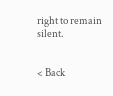right to remain silent.


< Back